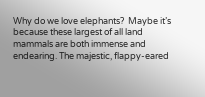Why do we love elephants?  Maybe it’s because these largest of all land mammals are both immense and endearing. The majestic, flappy-eared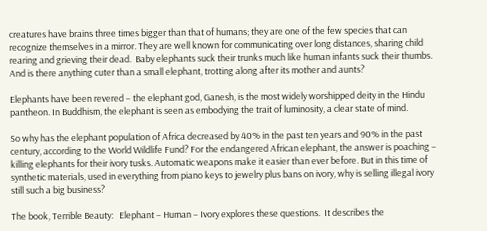creatures have brains three times bigger than that of humans; they are one of the few species that can recognize themselves in a mirror. They are well known for communicating over long distances, sharing child rearing and grieving their dead.  Baby elephants suck their trunks much like human infants suck their thumbs. And is there anything cuter than a small elephant, trotting along after its mother and aunts?

Elephants have been revered – the elephant god, Ganesh, is the most widely worshipped deity in the Hindu pantheon. In Buddhism, the elephant is seen as embodying the trait of luminosity, a clear state of mind.

So why has the elephant population of Africa decreased by 40% in the past ten years and 90% in the past century, according to the World Wildlife Fund? For the endangered African elephant, the answer is poaching – killing elephants for their ivory tusks. Automatic weapons make it easier than ever before. But in this time of synthetic materials, used in everything from piano keys to jewelry plus bans on ivory, why is selling illegal ivory still such a big business?

The book, Terrible Beauty:   Elephant – Human – Ivory explores these questions.  It describes the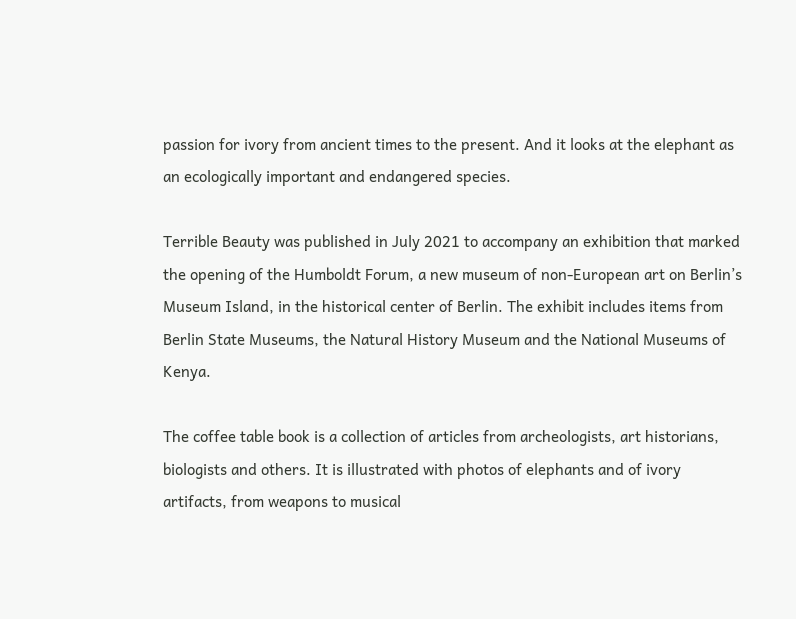passion for ivory from ancient times to the present. And it looks at the elephant as an ecologically important and endangered species.

Terrible Beauty was published in July 2021 to accompany an exhibition that marked the opening of the Humboldt Forum, a new museum of non-European art on Berlin’s Museum Island, in the historical center of Berlin. The exhibit includes items from Berlin State Museums, the Natural History Museum and the National Museums of Kenya.

The coffee table book is a collection of articles from archeologists, art historians, biologists and others. It is illustrated with photos of elephants and of ivory artifacts, from weapons to musical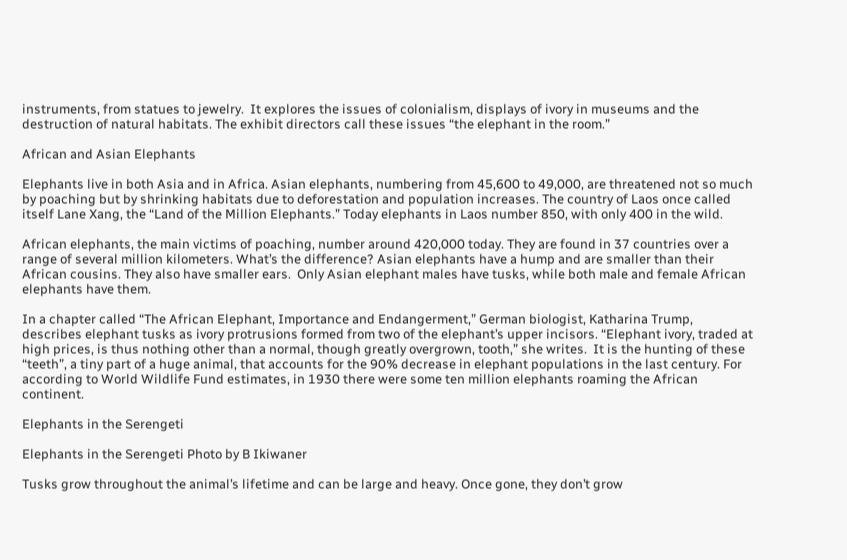instruments, from statues to jewelry.  It explores the issues of colonialism, displays of ivory in museums and the destruction of natural habitats. The exhibit directors call these issues “the elephant in the room.”

African and Asian Elephants

Elephants live in both Asia and in Africa. Asian elephants, numbering from 45,600 to 49,000, are threatened not so much by poaching but by shrinking habitats due to deforestation and population increases. The country of Laos once called itself Lane Xang, the “Land of the Million Elephants.” Today elephants in Laos number 850, with only 400 in the wild.

African elephants, the main victims of poaching, number around 420,000 today. They are found in 37 countries over a range of several million kilometers. What’s the difference? Asian elephants have a hump and are smaller than their African cousins. They also have smaller ears.  Only Asian elephant males have tusks, while both male and female African elephants have them.

In a chapter called “The African Elephant, Importance and Endangerment,” German biologist, Katharina Trump, describes elephant tusks as ivory protrusions formed from two of the elephant’s upper incisors. “Elephant ivory, traded at high prices, is thus nothing other than a normal, though greatly overgrown, tooth,” she writes.  It is the hunting of these “teeth”, a tiny part of a huge animal, that accounts for the 90% decrease in elephant populations in the last century. For according to World Wildlife Fund estimates, in 1930 there were some ten million elephants roaming the African continent.

Elephants in the Serengeti

Elephants in the Serengeti Photo by B Ikiwaner

Tusks grow throughout the animal’s lifetime and can be large and heavy. Once gone, they don’t grow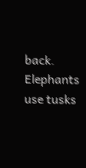back. Elephants use tusks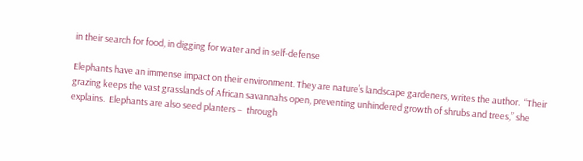in their search for food, in digging for water and in self-defense

Elephants have an immense impact on their environment. They are nature’s landscape gardeners, writes the author.  “Their grazing keeps the vast grasslands of African savannahs open, preventing unhindered growth of shrubs and trees,” she explains.  Elephants are also seed planters –  through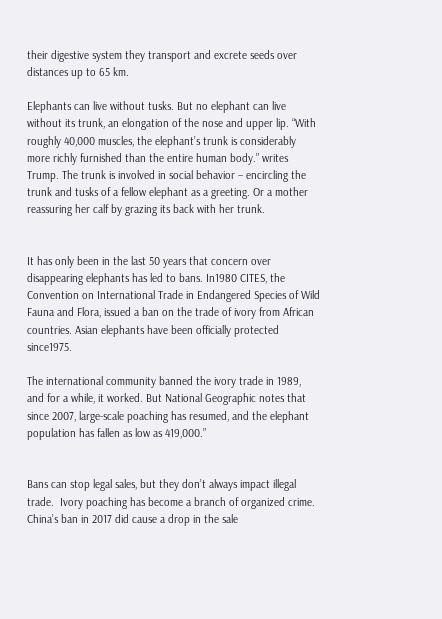their digestive system they transport and excrete seeds over distances up to 65 km.

Elephants can live without tusks. But no elephant can live without its trunk, an elongation of the nose and upper lip. “With roughly 40,000 muscles, the elephant’s trunk is considerably more richly furnished than the entire human body.” writes Trump. The trunk is involved in social behavior – encircling the trunk and tusks of a fellow elephant as a greeting. Or a mother reassuring her calf by grazing its back with her trunk.


It has only been in the last 50 years that concern over disappearing elephants has led to bans. In1980 CITES, the Convention on International Trade in Endangered Species of Wild Fauna and Flora, issued a ban on the trade of ivory from African countries. Asian elephants have been officially protected since1975.

The international community banned the ivory trade in 1989, and for a while, it worked. But National Geographic notes that since 2007, large-scale poaching has resumed, and the elephant population has fallen as low as 419,000.”


Bans can stop legal sales, but they don’t always impact illegal trade.  Ivory poaching has become a branch of organized crime.  China’s ban in 2017 did cause a drop in the sale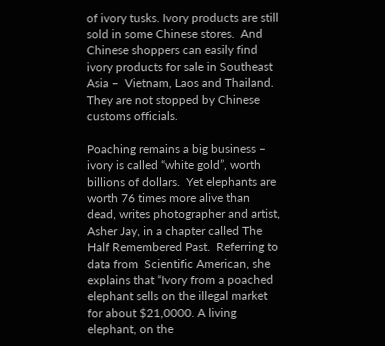of ivory tusks. Ivory products are still sold in some Chinese stores.  And Chinese shoppers can easily find ivory products for sale in Southeast Asia –  Vietnam, Laos and Thailand. They are not stopped by Chinese customs officials.

Poaching remains a big business – ivory is called “white gold”, worth billions of dollars.  Yet elephants are worth 76 times more alive than dead, writes photographer and artist, Asher Jay, in a chapter called The Half Remembered Past.  Referring to data from  Scientific American, she explains that “Ivory from a poached elephant sells on the illegal market for about $21,0000. A living elephant, on the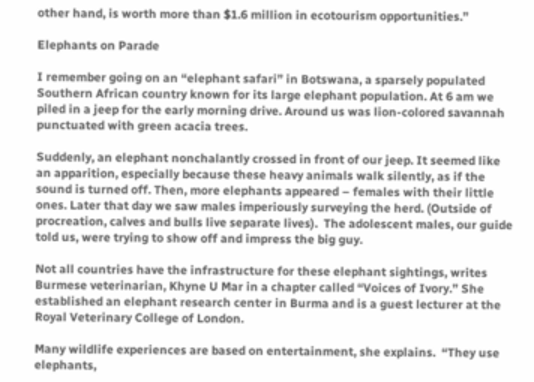other hand, is worth more than $1.6 million in ecotourism opportunities.”

Elephants on Parade

I remember going on an “elephant safari” in Botswana, a sparsely populated Southern African country known for its large elephant population. At 6 am we piled in a jeep for the early morning drive. Around us was lion-colored savannah punctuated with green acacia trees.

Suddenly, an elephant nonchalantly crossed in front of our jeep. It seemed like an apparition, especially because these heavy animals walk silently, as if the sound is turned off. Then, more elephants appeared – females with their little ones. Later that day we saw males imperiously surveying the herd. (Outside of procreation, calves and bulls live separate lives).  The adolescent males, our guide told us, were trying to show off and impress the big guy.

Not all countries have the infrastructure for these elephant sightings, writes Burmese veterinarian, Khyne U Mar in a chapter called “Voices of Ivory.” She established an elephant research center in Burma and is a guest lecturer at the Royal Veterinary College of London.

Many wildlife experiences are based on entertainment, she explains.  “They use elephants,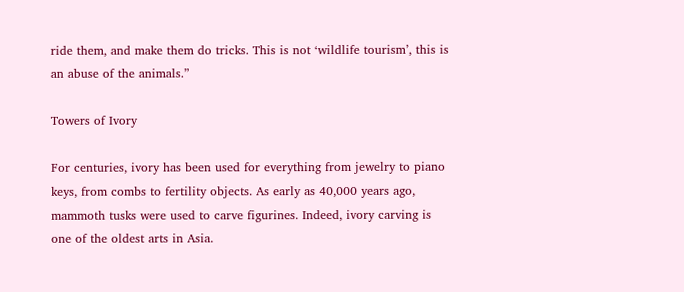ride them, and make them do tricks. This is not ‘wildlife tourism’, this is an abuse of the animals.”

Towers of Ivory

For centuries, ivory has been used for everything from jewelry to piano keys, from combs to fertility objects. As early as 40,000 years ago, mammoth tusks were used to carve figurines. Indeed, ivory carving is one of the oldest arts in Asia.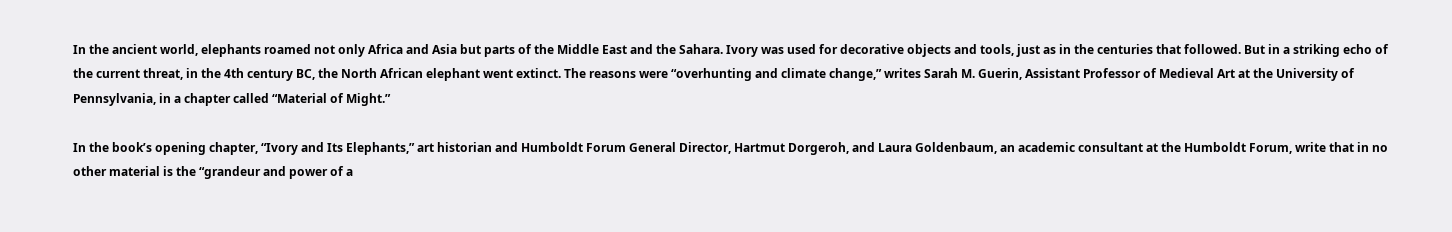In the ancient world, elephants roamed not only Africa and Asia but parts of the Middle East and the Sahara. Ivory was used for decorative objects and tools, just as in the centuries that followed. But in a striking echo of the current threat, in the 4th century BC, the North African elephant went extinct. The reasons were “overhunting and climate change,” writes Sarah M. Guerin, Assistant Professor of Medieval Art at the University of Pennsylvania, in a chapter called “Material of Might.”

In the book’s opening chapter, “Ivory and Its Elephants,” art historian and Humboldt Forum General Director, Hartmut Dorgeroh, and Laura Goldenbaum, an academic consultant at the Humboldt Forum, write that in no other material is the “grandeur and power of a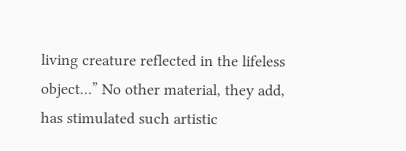living creature reflected in the lifeless object…” No other material, they add, has stimulated such artistic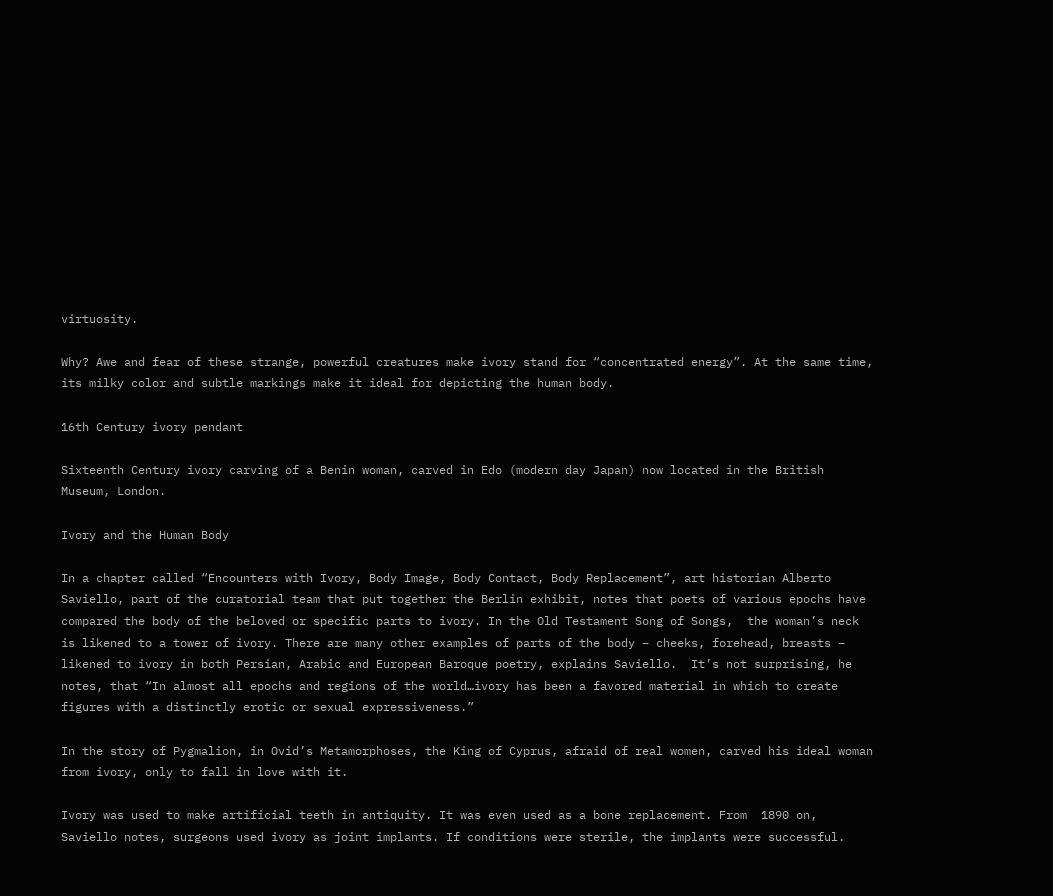virtuosity.

Why? Awe and fear of these strange, powerful creatures make ivory stand for “concentrated energy”. At the same time, its milky color and subtle markings make it ideal for depicting the human body.

16th Century ivory pendant

Sixteenth Century ivory carving of a Benin woman, carved in Edo (modern day Japan) now located in the British Museum, London.

Ivory and the Human Body

In a chapter called “Encounters with Ivory, Body Image, Body Contact, Body Replacement”, art historian Alberto Saviello, part of the curatorial team that put together the Berlin exhibit, notes that poets of various epochs have compared the body of the beloved or specific parts to ivory. In the Old Testament Song of Songs,  the woman’s neck is likened to a tower of ivory. There are many other examples of parts of the body – cheeks, forehead, breasts – likened to ivory in both Persian, Arabic and European Baroque poetry, explains Saviello.  It’s not surprising, he notes, that “In almost all epochs and regions of the world…ivory has been a favored material in which to create figures with a distinctly erotic or sexual expressiveness.”

In the story of Pygmalion, in Ovid’s Metamorphoses, the King of Cyprus, afraid of real women, carved his ideal woman from ivory, only to fall in love with it.

Ivory was used to make artificial teeth in antiquity. It was even used as a bone replacement. From  1890 on, Saviello notes, surgeons used ivory as joint implants. If conditions were sterile, the implants were successful.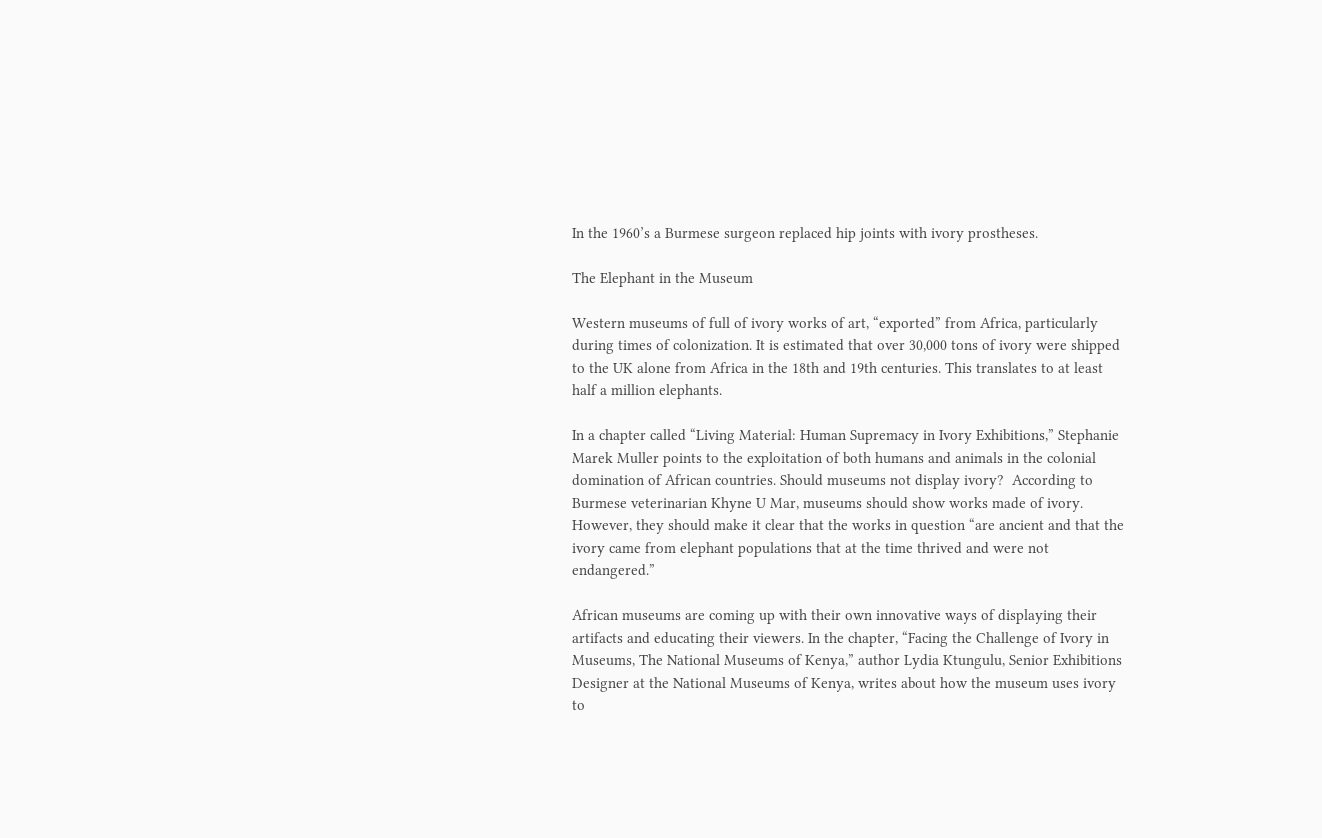In the 1960’s a Burmese surgeon replaced hip joints with ivory prostheses.

The Elephant in the Museum

Western museums of full of ivory works of art, “exported” from Africa, particularly during times of colonization. It is estimated that over 30,000 tons of ivory were shipped to the UK alone from Africa in the 18th and 19th centuries. This translates to at least half a million elephants.

In a chapter called “Living Material: Human Supremacy in Ivory Exhibitions,” Stephanie Marek Muller points to the exploitation of both humans and animals in the colonial domination of African countries. Should museums not display ivory?  According to Burmese veterinarian Khyne U Mar, museums should show works made of ivory. However, they should make it clear that the works in question “are ancient and that the ivory came from elephant populations that at the time thrived and were not endangered.”

African museums are coming up with their own innovative ways of displaying their artifacts and educating their viewers. In the chapter, “Facing the Challenge of Ivory in Museums, The National Museums of Kenya,” author Lydia Ktungulu, Senior Exhibitions Designer at the National Museums of Kenya, writes about how the museum uses ivory to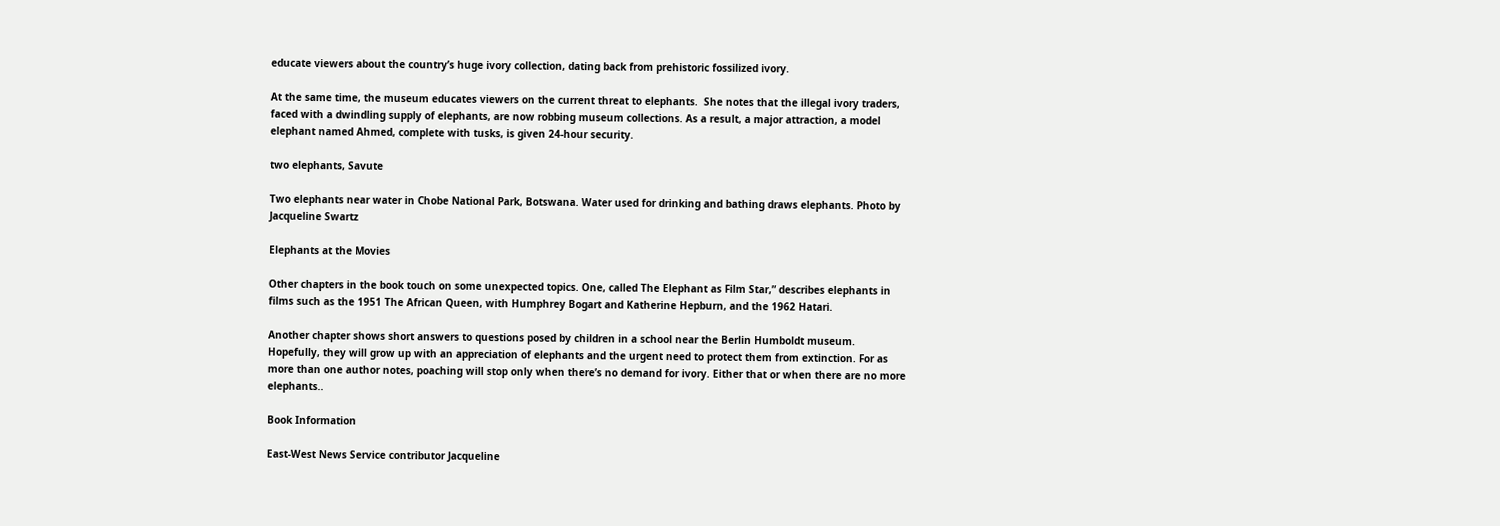educate viewers about the country’s huge ivory collection, dating back from prehistoric fossilized ivory.

At the same time, the museum educates viewers on the current threat to elephants.  She notes that the illegal ivory traders, faced with a dwindling supply of elephants, are now robbing museum collections. As a result, a major attraction, a model elephant named Ahmed, complete with tusks, is given 24-hour security.

two elephants, Savute

Two elephants near water in Chobe National Park, Botswana. Water used for drinking and bathing draws elephants. Photo by Jacqueline Swartz

Elephants at the Movies

Other chapters in the book touch on some unexpected topics. One, called The Elephant as Film Star,” describes elephants in films such as the 1951 The African Queen, with Humphrey Bogart and Katherine Hepburn, and the 1962 Hatari.

Another chapter shows short answers to questions posed by children in a school near the Berlin Humboldt museum.  Hopefully, they will grow up with an appreciation of elephants and the urgent need to protect them from extinction. For as more than one author notes, poaching will stop only when there’s no demand for ivory. Either that or when there are no more elephants..

Book Information

East-West News Service contributor Jacqueline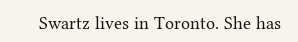Swartz lives in Toronto. She has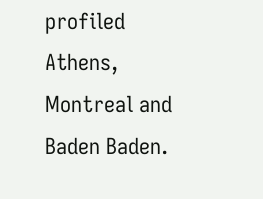profiled Athens, Montreal and Baden Baden.